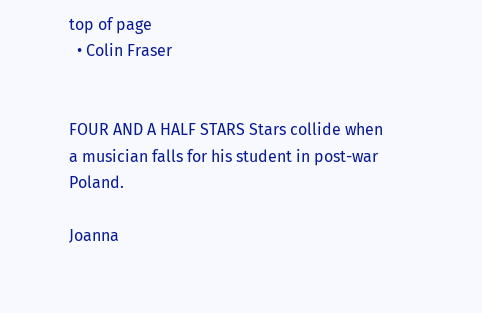top of page
  • Colin Fraser


FOUR AND A HALF STARS Stars collide when a musician falls for his student in post-war Poland.

Joanna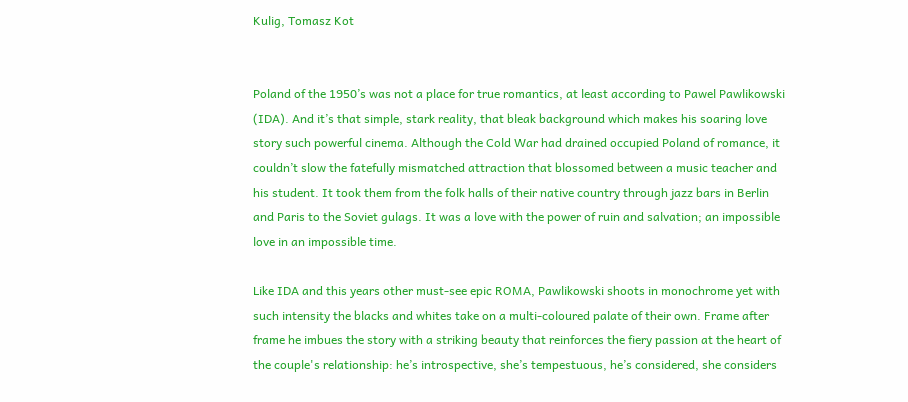Kulig, Tomasz Kot


Poland of the 1950’s was not a place for true romantics, at least according to Pawel Pawlikowski (IDA). And it’s that simple, stark reality, that bleak background which makes his soaring love story such powerful cinema. Although the Cold War had drained occupied Poland of romance, it couldn’t slow the fatefully mismatched attraction that blossomed between a music teacher and his student. It took them from the folk halls of their native country through jazz bars in Berlin and Paris to the Soviet gulags. It was a love with the power of ruin and salvation; an impossible love in an impossible time.

Like IDA and this years other must-see epic ROMA, Pawlikowski shoots in monochrome yet with such intensity the blacks and whites take on a multi-coloured palate of their own. Frame after frame he imbues the story with a striking beauty that reinforces the fiery passion at the heart of the couple's relationship: he’s introspective, she’s tempestuous, he’s considered, she considers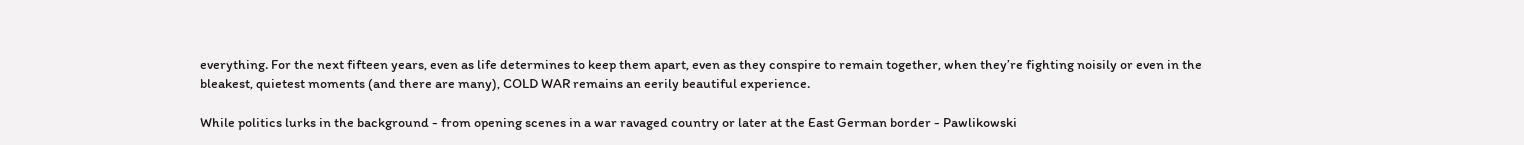everything. For the next fifteen years, even as life determines to keep them apart, even as they conspire to remain together, when they’re fighting noisily or even in the bleakest, quietest moments (and there are many), COLD WAR remains an eerily beautiful experience.

While politics lurks in the background - from opening scenes in a war ravaged country or later at the East German border - Pawlikowski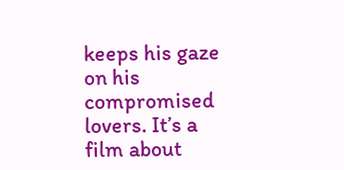keeps his gaze on his compromised lovers. It’s a film about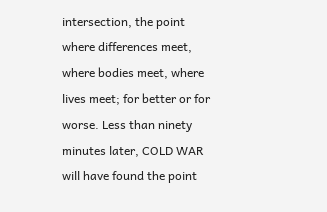intersection, the point where differences meet, where bodies meet, where lives meet; for better or for worse. Less than ninety minutes later, COLD WAR will have found the point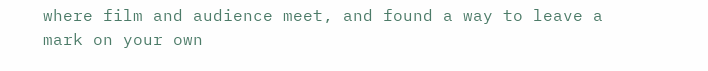where film and audience meet, and found a way to leave a mark on your own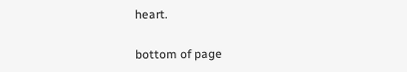heart.

bottom of page